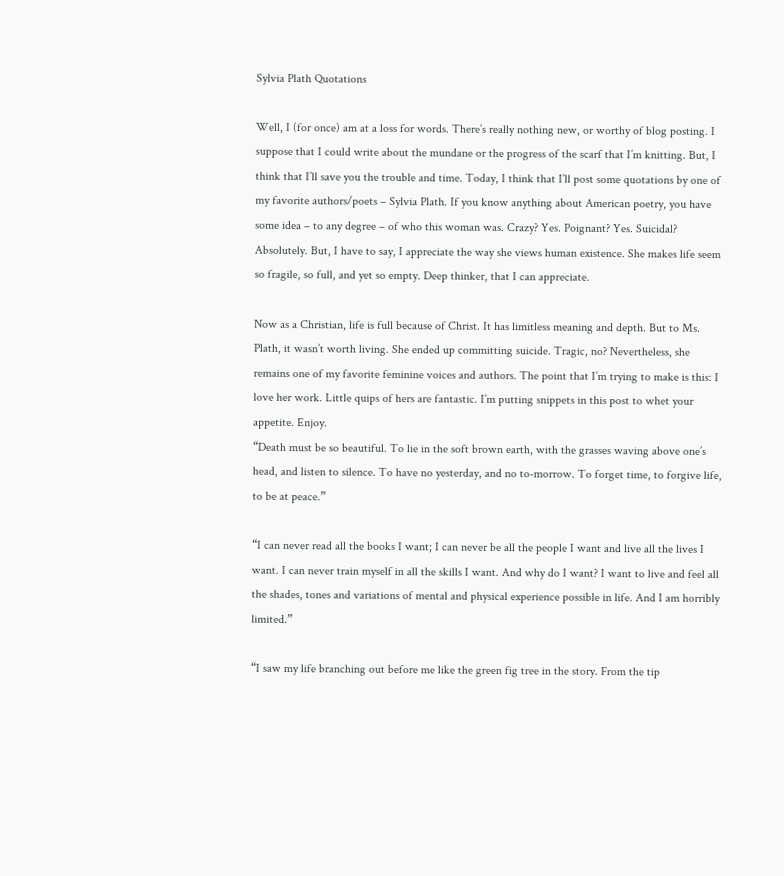Sylvia Plath Quotations

Well, I (for once) am at a loss for words. There’s really nothing new, or worthy of blog posting. I suppose that I could write about the mundane or the progress of the scarf that I’m knitting. But, I think that I’ll save you the trouble and time. Today, I think that I’ll post some quotations by one of my favorite authors/poets – Sylvia Plath. If you know anything about American poetry, you have some idea – to any degree – of who this woman was. Crazy? Yes. Poignant? Yes. Suicidal? Absolutely. But, I have to say, I appreciate the way she views human existence. She makes life seem so fragile, so full, and yet so empty. Deep thinker, that I can appreciate.

Now as a Christian, life is full because of Christ. It has limitless meaning and depth. But to Ms. Plath, it wasn’t worth living. She ended up committing suicide. Tragic, no? Nevertheless, she remains one of my favorite feminine voices and authors. The point that I’m trying to make is this: I love her work. Little quips of hers are fantastic. I’m putting snippets in this post to whet your appetite. Enjoy.
“Death must be so beautiful. To lie in the soft brown earth, with the grasses waving above one’s head, and listen to silence. To have no yesterday, and no to-morrow. To forget time, to forgive life, to be at peace.”

“I can never read all the books I want; I can never be all the people I want and live all the lives I want. I can never train myself in all the skills I want. And why do I want? I want to live and feel all the shades, tones and variations of mental and physical experience possible in life. And I am horribly limited.”

“I saw my life branching out before me like the green fig tree in the story. From the tip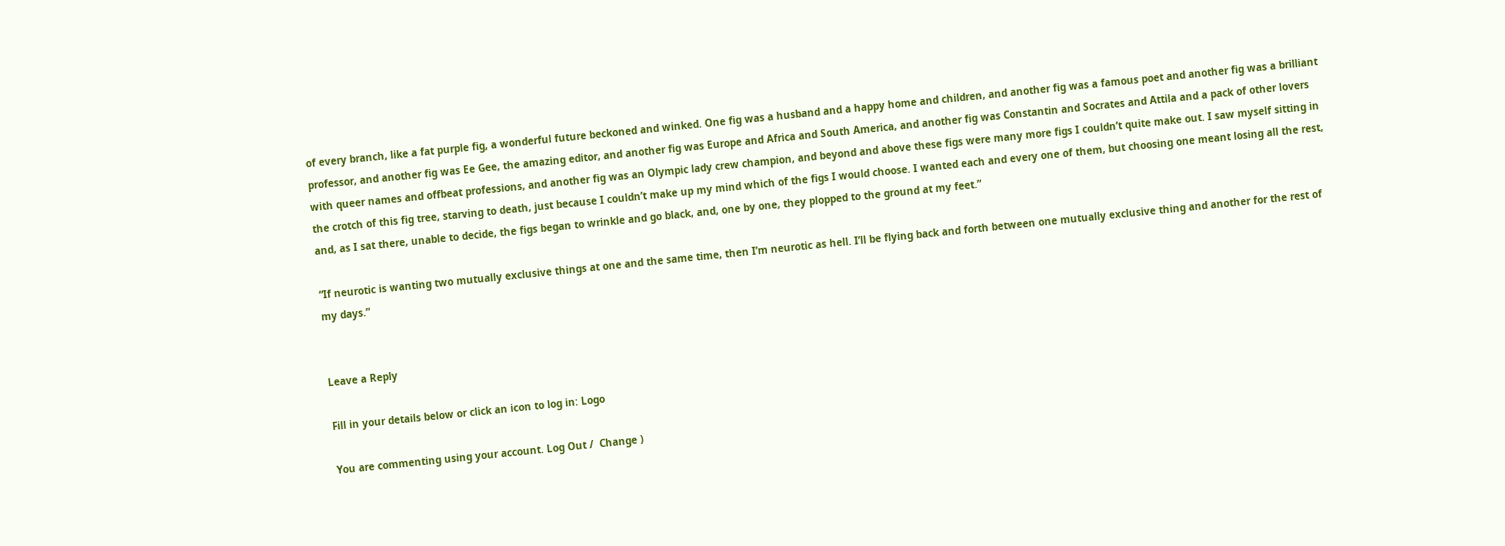of every branch, like a fat purple fig, a wonderful future beckoned and winked. One fig was a husband and a happy home and children, and another fig was a famous poet and another fig was a brilliant professor, and another fig was Ee Gee, the amazing editor, and another fig was Europe and Africa and South America, and another fig was Constantin and Socrates and Attila and a pack of other lovers with queer names and offbeat professions, and another fig was an Olympic lady crew champion, and beyond and above these figs were many more figs I couldn’t quite make out. I saw myself sitting in the crotch of this fig tree, starving to death, just because I couldn’t make up my mind which of the figs I would choose. I wanted each and every one of them, but choosing one meant losing all the rest, and, as I sat there, unable to decide, the figs began to wrinkle and go black, and, one by one, they plopped to the ground at my feet.”

“If neurotic is wanting two mutually exclusive things at one and the same time, then I’m neurotic as hell. I’ll be flying back and forth between one mutually exclusive thing and another for the rest of my days.”


Leave a Reply

Fill in your details below or click an icon to log in: Logo

You are commenting using your account. Log Out /  Change )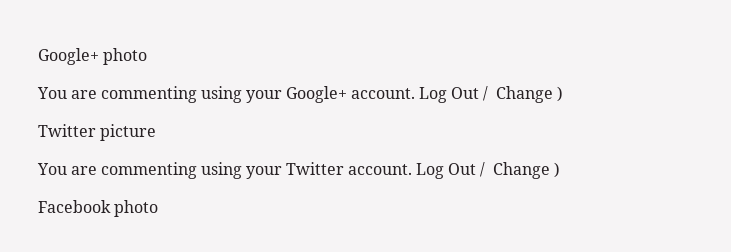Google+ photo

You are commenting using your Google+ account. Log Out /  Change )

Twitter picture

You are commenting using your Twitter account. Log Out /  Change )

Facebook photo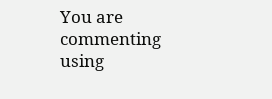You are commenting using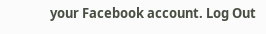your Facebook account. Log Out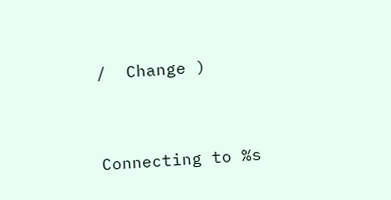/  Change )


Connecting to %s